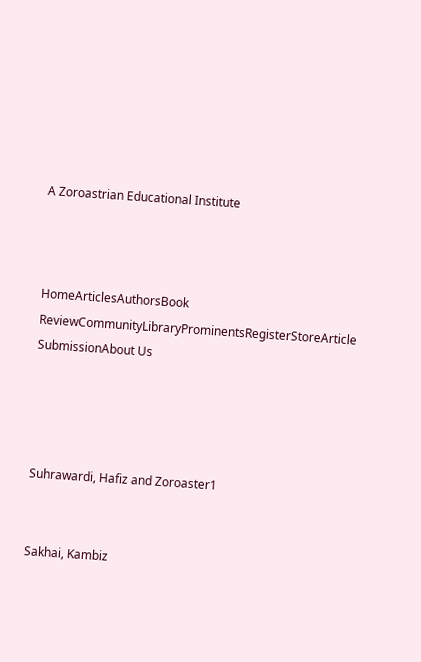A Zoroastrian Educational Institute



HomeArticlesAuthorsBook ReviewCommunityLibraryProminentsRegisterStoreArticle SubmissionAbout Us




Suhrawardi, Hafiz and Zoroaster1


Sakhai, Kambiz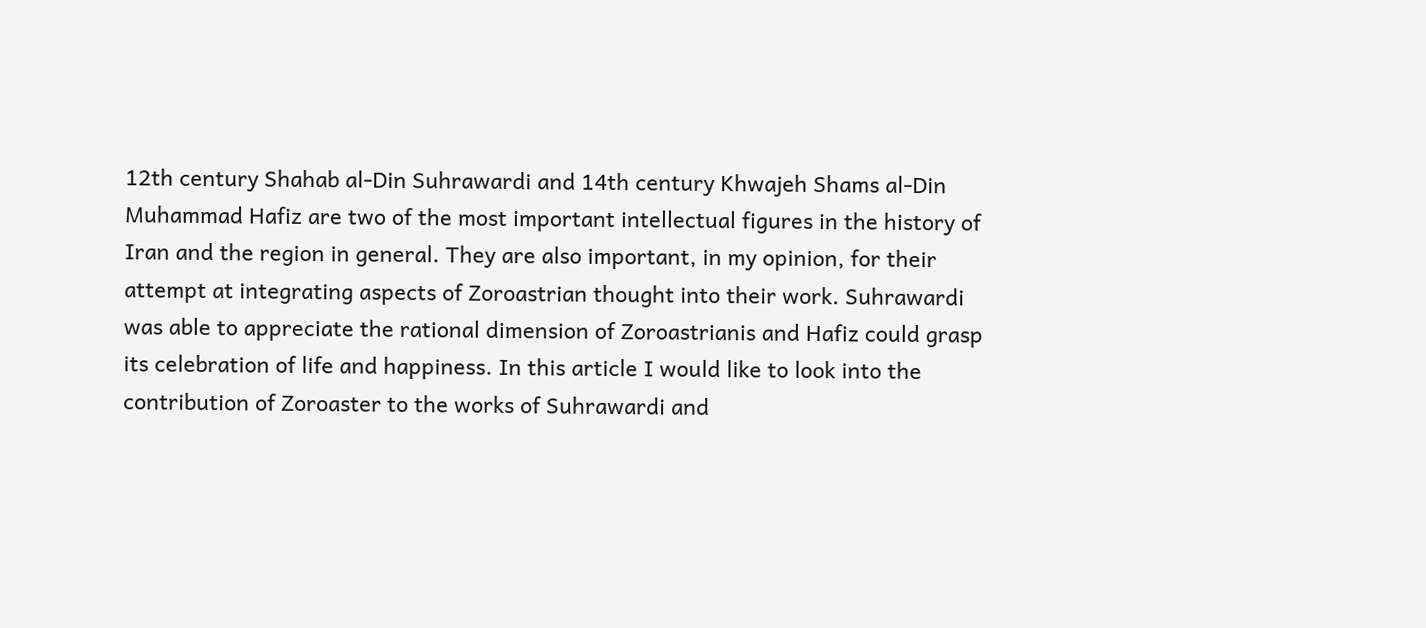12th century Shahab al-Din Suhrawardi and 14th century Khwajeh Shams al-Din Muhammad Hafiz are two of the most important intellectual figures in the history of Iran and the region in general. They are also important, in my opinion, for their attempt at integrating aspects of Zoroastrian thought into their work. Suhrawardi was able to appreciate the rational dimension of Zoroastrianis and Hafiz could grasp its celebration of life and happiness. In this article I would like to look into the contribution of Zoroaster to the works of Suhrawardi and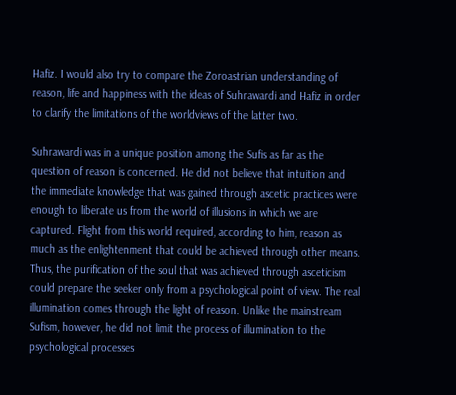Hafiz. I would also try to compare the Zoroastrian understanding of reason, life and happiness with the ideas of Suhrawardi and Hafiz in order to clarify the limitations of the worldviews of the latter two.

Suhrawardi was in a unique position among the Sufis as far as the question of reason is concerned. He did not believe that intuition and the immediate knowledge that was gained through ascetic practices were enough to liberate us from the world of illusions in which we are captured. Flight from this world required, according to him, reason as much as the enlightenment that could be achieved through other means. Thus, the purification of the soul that was achieved through asceticism could prepare the seeker only from a psychological point of view. The real illumination comes through the light of reason. Unlike the mainstream Sufism, however, he did not limit the process of illumination to the psychological processes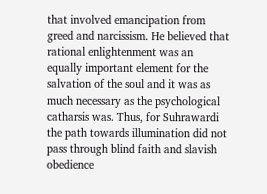that involved emancipation from greed and narcissism. He believed that rational enlightenment was an equally important element for the salvation of the soul and it was as much necessary as the psychological catharsis was. Thus, for Suhrawardi the path towards illumination did not pass through blind faith and slavish obedience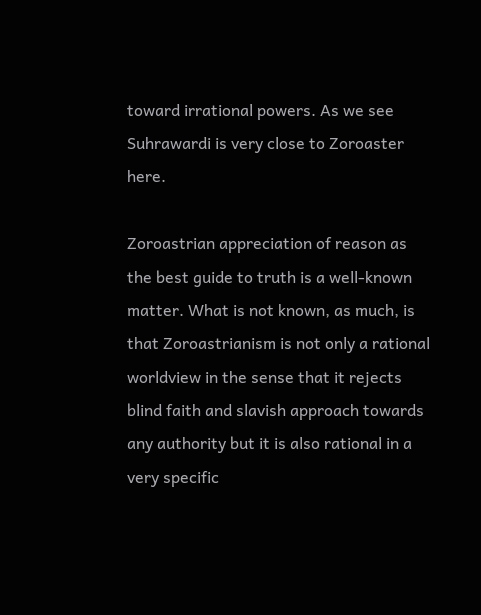toward irrational powers. As we see Suhrawardi is very close to Zoroaster here.

Zoroastrian appreciation of reason as the best guide to truth is a well-known matter. What is not known, as much, is that Zoroastrianism is not only a rational worldview in the sense that it rejects blind faith and slavish approach towards any authority but it is also rational in a very specific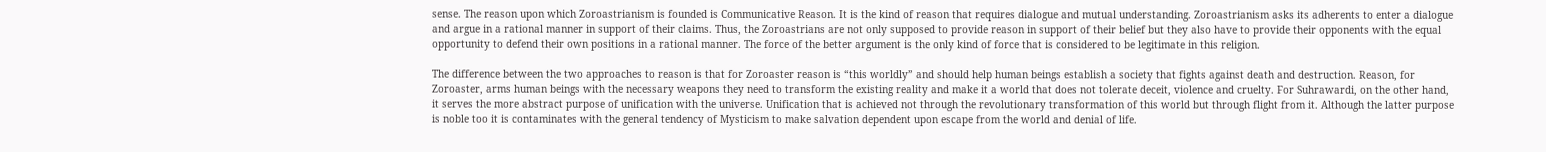sense. The reason upon which Zoroastrianism is founded is Communicative Reason. It is the kind of reason that requires dialogue and mutual understanding. Zoroastrianism asks its adherents to enter a dialogue and argue in a rational manner in support of their claims. Thus, the Zoroastrians are not only supposed to provide reason in support of their belief but they also have to provide their opponents with the equal opportunity to defend their own positions in a rational manner. The force of the better argument is the only kind of force that is considered to be legitimate in this religion.

The difference between the two approaches to reason is that for Zoroaster reason is “this worldly” and should help human beings establish a society that fights against death and destruction. Reason, for Zoroaster, arms human beings with the necessary weapons they need to transform the existing reality and make it a world that does not tolerate deceit, violence and cruelty. For Suhrawardi, on the other hand, it serves the more abstract purpose of unification with the universe. Unification that is achieved not through the revolutionary transformation of this world but through flight from it. Although the latter purpose is noble too it is contaminates with the general tendency of Mysticism to make salvation dependent upon escape from the world and denial of life.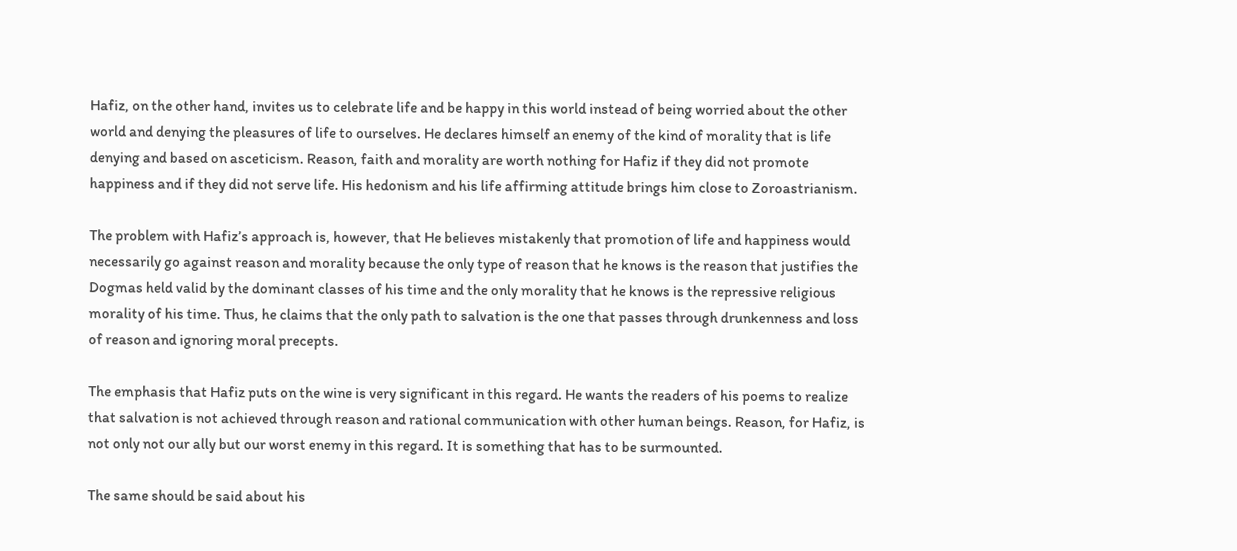Hafiz, on the other hand, invites us to celebrate life and be happy in this world instead of being worried about the other world and denying the pleasures of life to ourselves. He declares himself an enemy of the kind of morality that is life denying and based on asceticism. Reason, faith and morality are worth nothing for Hafiz if they did not promote happiness and if they did not serve life. His hedonism and his life affirming attitude brings him close to Zoroastrianism.

The problem with Hafiz’s approach is, however, that He believes mistakenly that promotion of life and happiness would necessarily go against reason and morality because the only type of reason that he knows is the reason that justifies the Dogmas held valid by the dominant classes of his time and the only morality that he knows is the repressive religious morality of his time. Thus, he claims that the only path to salvation is the one that passes through drunkenness and loss of reason and ignoring moral precepts.

The emphasis that Hafiz puts on the wine is very significant in this regard. He wants the readers of his poems to realize that salvation is not achieved through reason and rational communication with other human beings. Reason, for Hafiz, is not only not our ally but our worst enemy in this regard. It is something that has to be surmounted.

The same should be said about his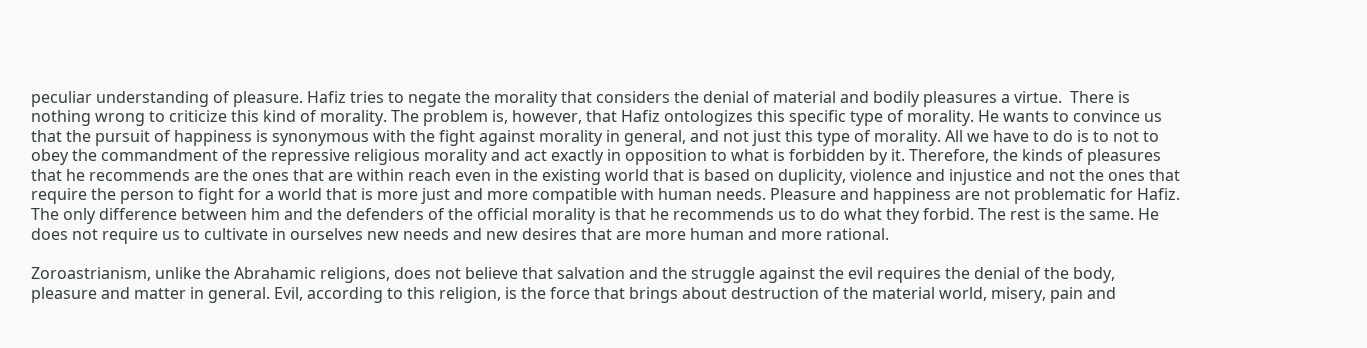peculiar understanding of pleasure. Hafiz tries to negate the morality that considers the denial of material and bodily pleasures a virtue.  There is nothing wrong to criticize this kind of morality. The problem is, however, that Hafiz ontologizes this specific type of morality. He wants to convince us that the pursuit of happiness is synonymous with the fight against morality in general, and not just this type of morality. All we have to do is to not to obey the commandment of the repressive religious morality and act exactly in opposition to what is forbidden by it. Therefore, the kinds of pleasures that he recommends are the ones that are within reach even in the existing world that is based on duplicity, violence and injustice and not the ones that require the person to fight for a world that is more just and more compatible with human needs. Pleasure and happiness are not problematic for Hafiz. The only difference between him and the defenders of the official morality is that he recommends us to do what they forbid. The rest is the same. He does not require us to cultivate in ourselves new needs and new desires that are more human and more rational.

Zoroastrianism, unlike the Abrahamic religions, does not believe that salvation and the struggle against the evil requires the denial of the body, pleasure and matter in general. Evil, according to this religion, is the force that brings about destruction of the material world, misery, pain and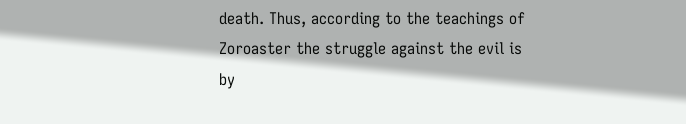death. Thus, according to the teachings of Zoroaster the struggle against the evil is by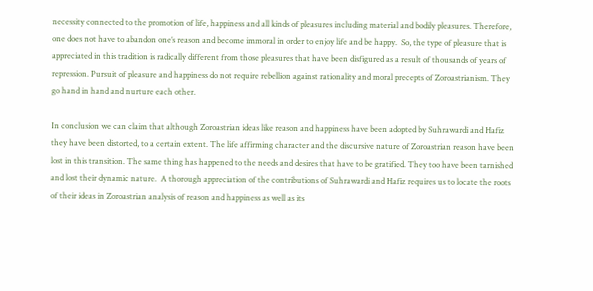necessity connected to the promotion of life, happiness and all kinds of pleasures including material and bodily pleasures. Therefore, one does not have to abandon one’s reason and become immoral in order to enjoy life and be happy.  So, the type of pleasure that is appreciated in this tradition is radically different from those pleasures that have been disfigured as a result of thousands of years of repression. Pursuit of pleasure and happiness do not require rebellion against rationality and moral precepts of Zoroastrianism. They go hand in hand and nurture each other.

In conclusion we can claim that although Zoroastrian ideas like reason and happiness have been adopted by Suhrawardi and Hafiz they have been distorted, to a certain extent. The life affirming character and the discursive nature of Zoroastrian reason have been lost in this transition. The same thing has happened to the needs and desires that have to be gratified. They too have been tarnished and lost their dynamic nature.  A thorough appreciation of the contributions of Suhrawardi and Hafiz requires us to locate the roots of their ideas in Zoroastrian analysis of reason and happiness as well as its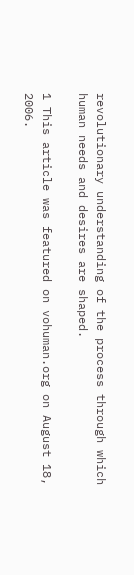revolutionary understanding of the process through which human needs and desires are shaped.

1 This article was featured on vohuman.org on August 18, 2006.